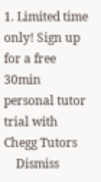1. Limited time only! Sign up for a free 30min personal tutor trial with Chegg Tutors
    Dismiss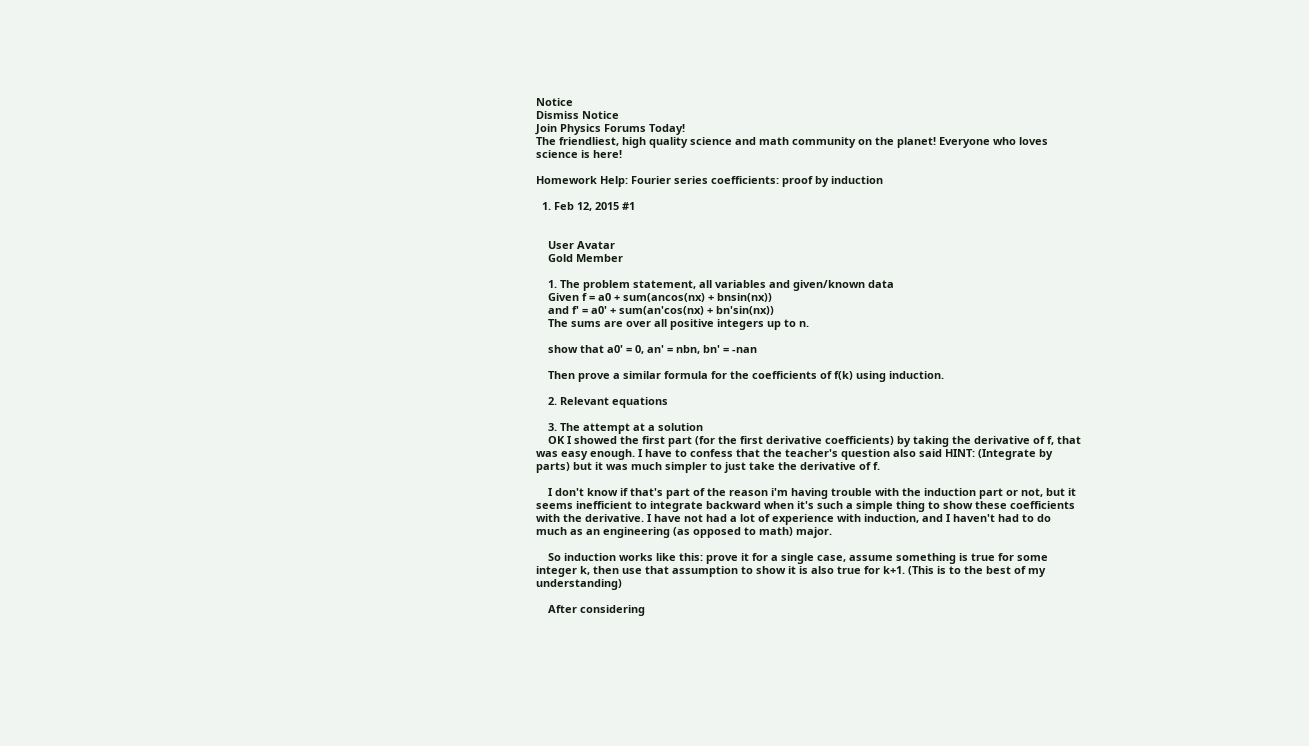Notice
Dismiss Notice
Join Physics Forums Today!
The friendliest, high quality science and math community on the planet! Everyone who loves science is here!

Homework Help: Fourier series coefficients: proof by induction

  1. Feb 12, 2015 #1


    User Avatar
    Gold Member

    1. The problem statement, all variables and given/known data
    Given f = a0 + sum(ancos(nx) + bnsin(nx))
    and f' = a0' + sum(an'cos(nx) + bn'sin(nx))
    The sums are over all positive integers up to n.

    show that a0' = 0, an' = nbn, bn' = -nan

    Then prove a similar formula for the coefficients of f(k) using induction.

    2. Relevant equations

    3. The attempt at a solution
    OK I showed the first part (for the first derivative coefficients) by taking the derivative of f, that was easy enough. I have to confess that the teacher's question also said HINT: (Integrate by parts) but it was much simpler to just take the derivative of f.

    I don't know if that's part of the reason i'm having trouble with the induction part or not, but it seems inefficient to integrate backward when it's such a simple thing to show these coefficients with the derivative. I have not had a lot of experience with induction, and I haven't had to do much as an engineering (as opposed to math) major.

    So induction works like this: prove it for a single case, assume something is true for some integer k, then use that assumption to show it is also true for k+1. (This is to the best of my understanding)

    After considering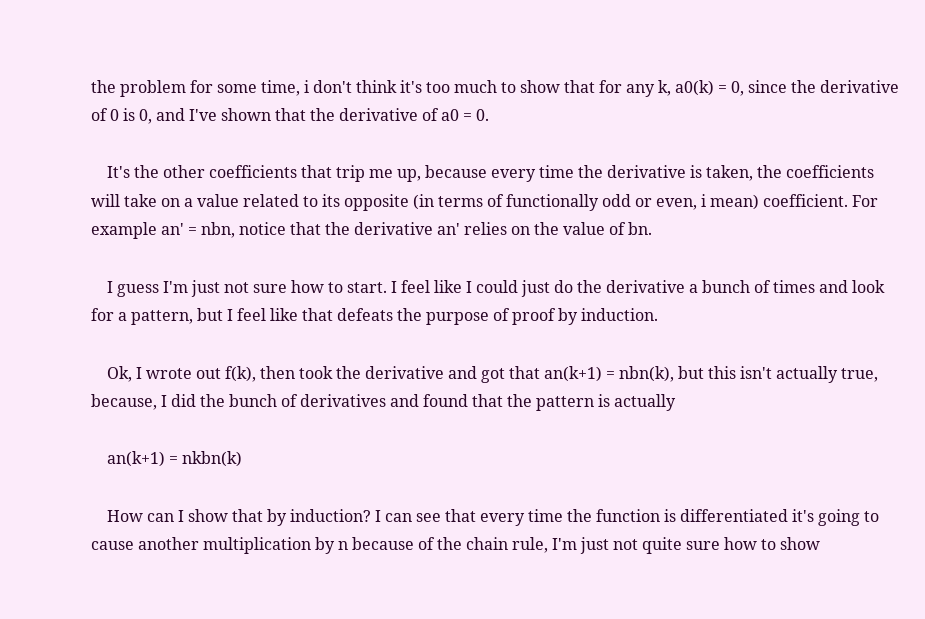the problem for some time, i don't think it's too much to show that for any k, a0(k) = 0, since the derivative of 0 is 0, and I've shown that the derivative of a0 = 0.

    It's the other coefficients that trip me up, because every time the derivative is taken, the coefficients will take on a value related to its opposite (in terms of functionally odd or even, i mean) coefficient. For example an' = nbn, notice that the derivative an' relies on the value of bn.

    I guess I'm just not sure how to start. I feel like I could just do the derivative a bunch of times and look for a pattern, but I feel like that defeats the purpose of proof by induction.

    Ok, I wrote out f(k), then took the derivative and got that an(k+1) = nbn(k), but this isn't actually true, because, I did the bunch of derivatives and found that the pattern is actually

    an(k+1) = nkbn(k)

    How can I show that by induction? I can see that every time the function is differentiated it's going to cause another multiplication by n because of the chain rule, I'm just not quite sure how to show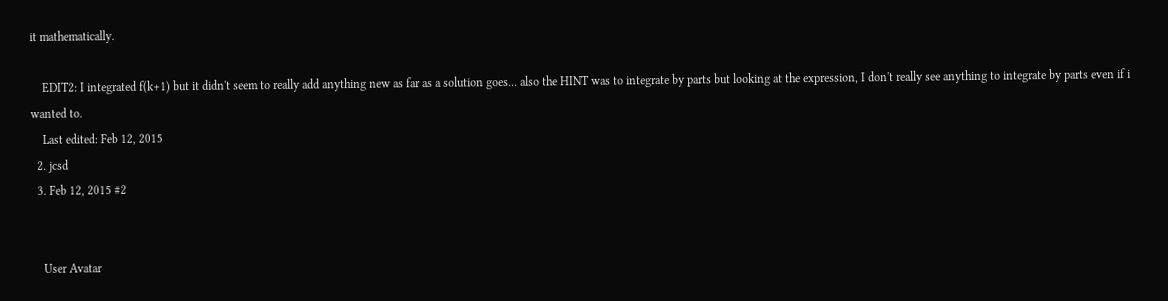it mathematically.

    EDIT2: I integrated f(k+1) but it didn't seem to really add anything new as far as a solution goes... also the HINT was to integrate by parts but looking at the expression, I don't really see anything to integrate by parts even if i wanted to.
    Last edited: Feb 12, 2015
  2. jcsd
  3. Feb 12, 2015 #2


    User Avatar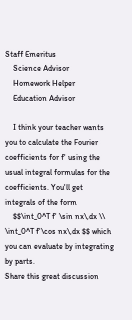Staff Emeritus
    Science Advisor
    Homework Helper
    Education Advisor

    I think your teacher wants you to calculate the Fourier coefficients for f' using the usual integral formulas for the coefficients. You'll get integrals of the form
    $$\int_0^T f' \sin nx\,dx \\ \int_0^T f'\cos nx\,dx $$ which you can evaluate by integrating by parts.
Share this great discussion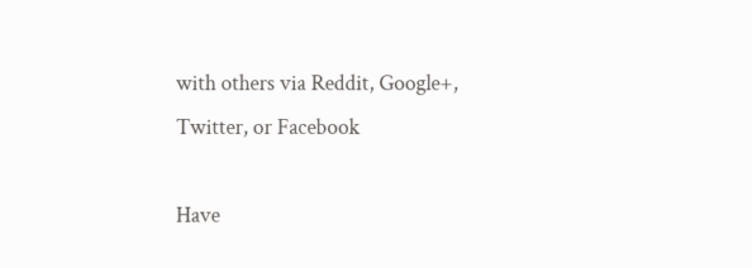with others via Reddit, Google+, Twitter, or Facebook

Have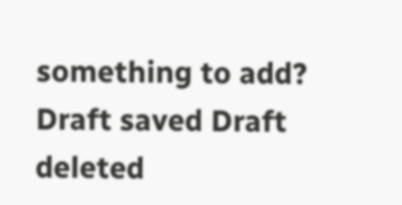something to add?
Draft saved Draft deleted